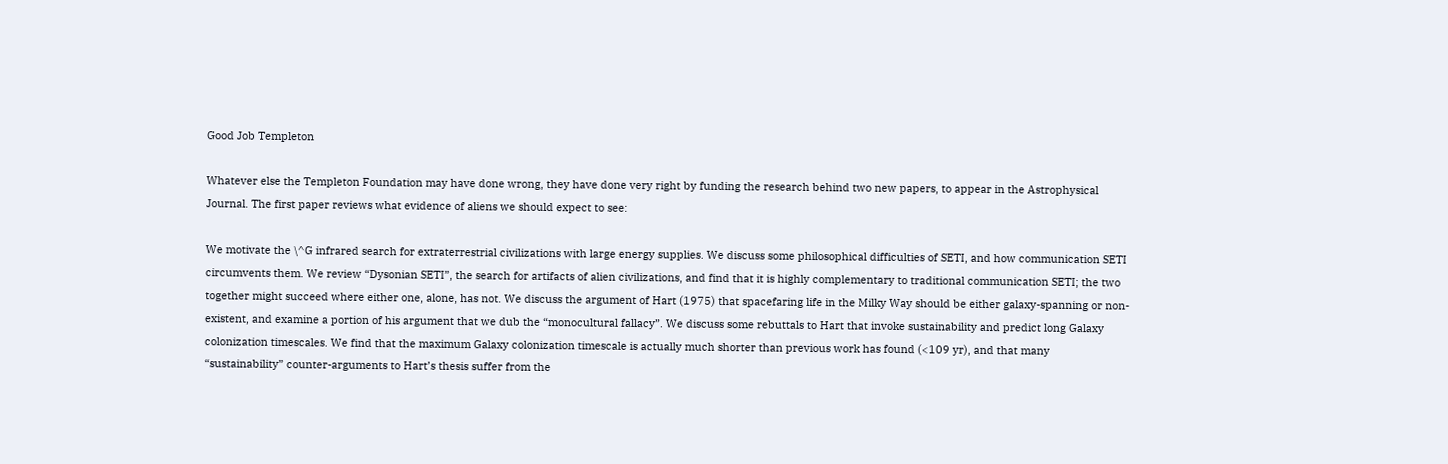Good Job Templeton

Whatever else the Templeton Foundation may have done wrong, they have done very right by funding the research behind two new papers, to appear in the Astrophysical Journal. The first paper reviews what evidence of aliens we should expect to see:

We motivate the \^G infrared search for extraterrestrial civilizations with large energy supplies. We discuss some philosophical difficulties of SETI, and how communication SETI circumvents them. We review “Dysonian SETI”, the search for artifacts of alien civilizations, and find that it is highly complementary to traditional communication SETI; the two together might succeed where either one, alone, has not. We discuss the argument of Hart (1975) that spacefaring life in the Milky Way should be either galaxy-spanning or non-existent, and examine a portion of his argument that we dub the “monocultural fallacy”. We discuss some rebuttals to Hart that invoke sustainability and predict long Galaxy colonization timescales. We find that the maximum Galaxy colonization timescale is actually much shorter than previous work has found (<109 yr), and that many “sustainability” counter-arguments to Hart’s thesis suffer from the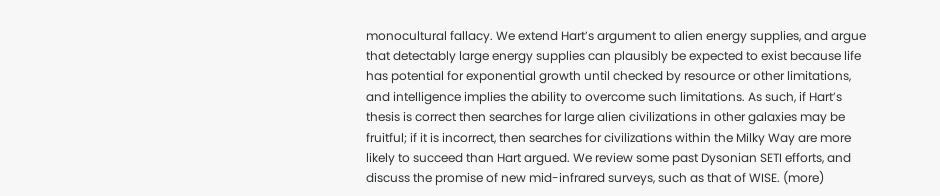monocultural fallacy. We extend Hart’s argument to alien energy supplies, and argue that detectably large energy supplies can plausibly be expected to exist because life has potential for exponential growth until checked by resource or other limitations, and intelligence implies the ability to overcome such limitations. As such, if Hart’s thesis is correct then searches for large alien civilizations in other galaxies may be fruitful; if it is incorrect, then searches for civilizations within the Milky Way are more likely to succeed than Hart argued. We review some past Dysonian SETI efforts, and discuss the promise of new mid-infrared surveys, such as that of WISE. (more)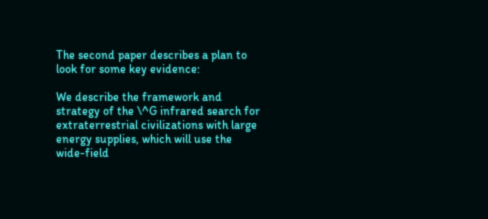The second paper describes a plan to look for some key evidence:

We describe the framework and strategy of the \^G infrared search for extraterrestrial civilizations with large energy supplies, which will use the wide-field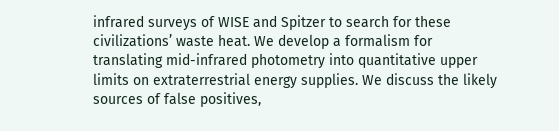infrared surveys of WISE and Spitzer to search for these civilizations’ waste heat. We develop a formalism for translating mid-infrared photometry into quantitative upper limits on extraterrestrial energy supplies. We discuss the likely sources of false positives,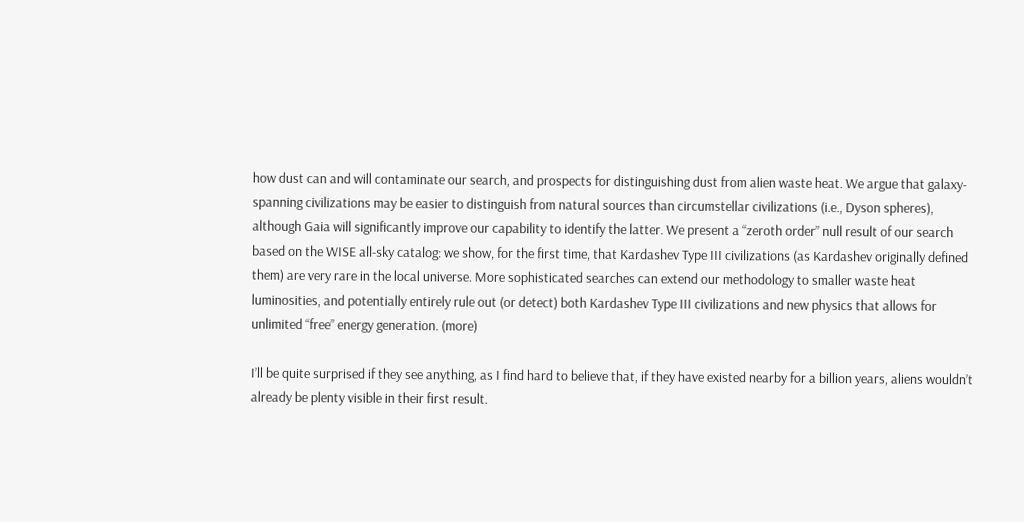how dust can and will contaminate our search, and prospects for distinguishing dust from alien waste heat. We argue that galaxy-spanning civilizations may be easier to distinguish from natural sources than circumstellar civilizations (i.e., Dyson spheres), although Gaia will significantly improve our capability to identify the latter. We present a “zeroth order” null result of our search based on the WISE all-sky catalog: we show, for the first time, that Kardashev Type III civilizations (as Kardashev originally defined them) are very rare in the local universe. More sophisticated searches can extend our methodology to smaller waste heat luminosities, and potentially entirely rule out (or detect) both Kardashev Type III civilizations and new physics that allows for unlimited “free” energy generation. (more)

I’ll be quite surprised if they see anything, as I find hard to believe that, if they have existed nearby for a billion years, aliens wouldn’t already be plenty visible in their first result.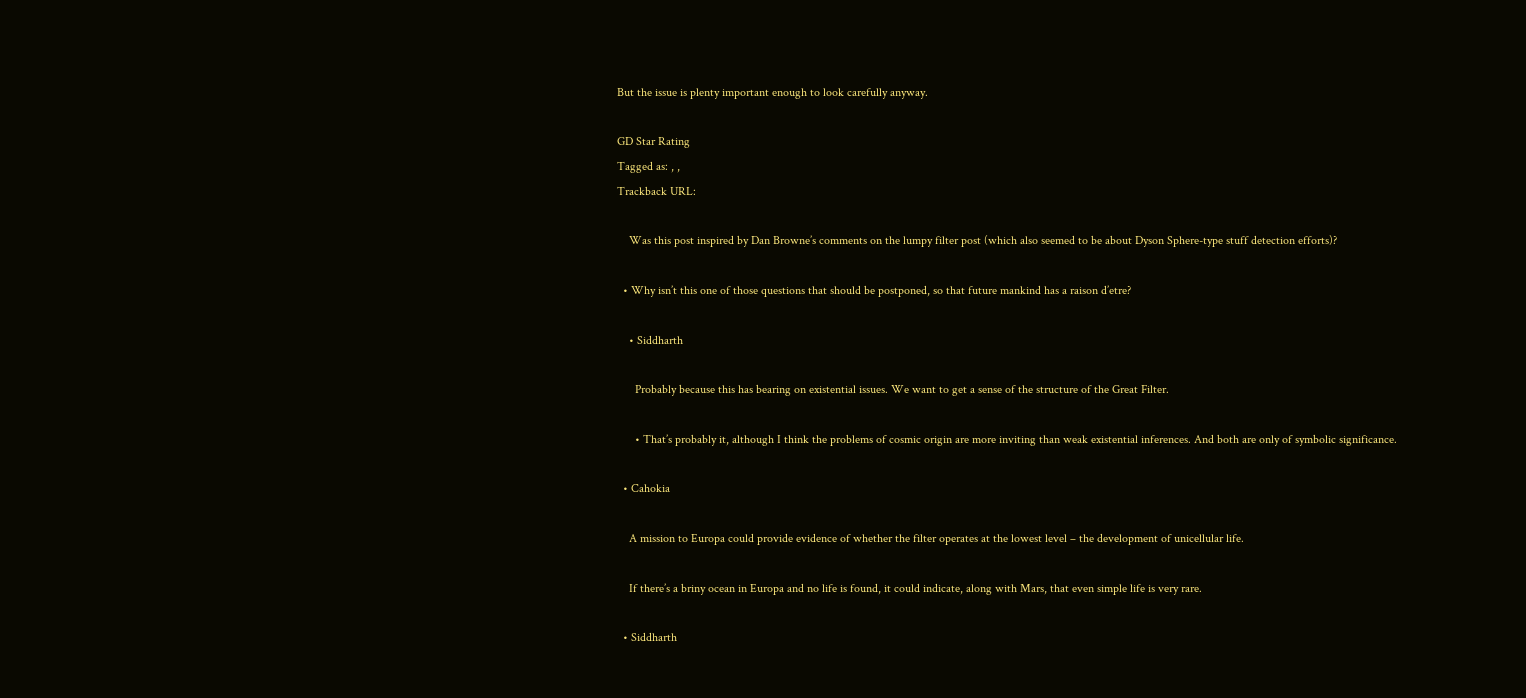But the issue is plenty important enough to look carefully anyway.

GD Star Rating
Tagged as: , ,
Trackback URL:

    Was this post inspired by Dan Browne’s comments on the lumpy filter post (which also seemed to be about Dyson Sphere-type stuff detection efforts)?

  • Why isn’t this one of those questions that should be postponed, so that future mankind has a raison d’etre?

    • Siddharth

      Probably because this has bearing on existential issues. We want to get a sense of the structure of the Great Filter.

      • That’s probably it, although I think the problems of cosmic origin are more inviting than weak existential inferences. And both are only of symbolic significance.

  • Cahokia

    A mission to Europa could provide evidence of whether the filter operates at the lowest level – the development of unicellular life.

    If there’s a briny ocean in Europa and no life is found, it could indicate, along with Mars, that even simple life is very rare.

  • Siddharth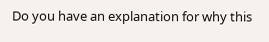Do you have an explanation for why this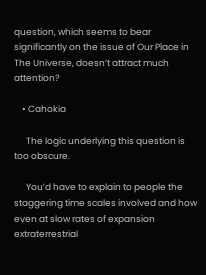question, which seems to bear significantly on the issue of Our Place in The Universe, doesn’t attract much attention?

    • Cahokia

      The logic underlying this question is too obscure.

      You’d have to explain to people the staggering time scales involved and how even at slow rates of expansion extraterrestrial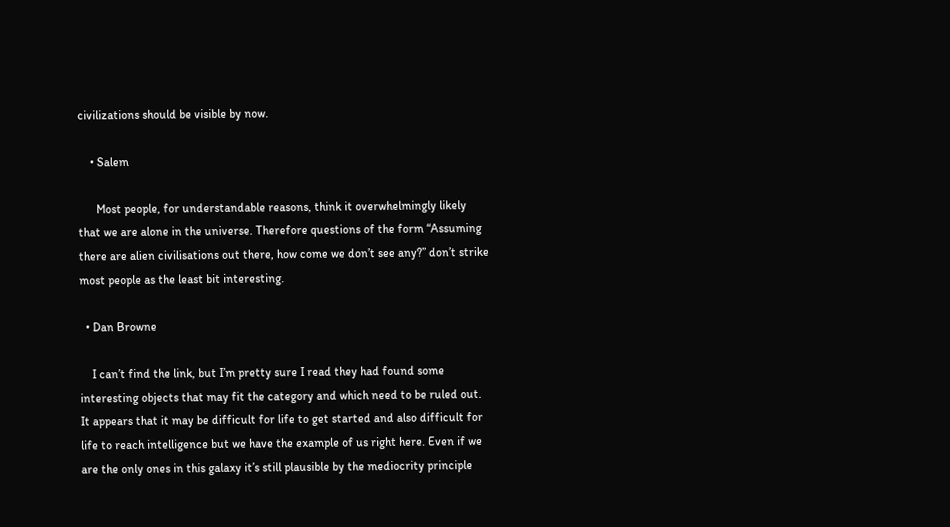civilizations should be visible by now.

    • Salem

      Most people, for understandable reasons, think it overwhelmingly likely that we are alone in the universe. Therefore questions of the form “Assuming there are alien civilisations out there, how come we don’t see any?” don’t strike most people as the least bit interesting.

  • Dan Browne

    I can’t find the link, but I’m pretty sure I read they had found some interesting objects that may fit the category and which need to be ruled out. It appears that it may be difficult for life to get started and also difficult for life to reach intelligence but we have the example of us right here. Even if we are the only ones in this galaxy it’s still plausible by the mediocrity principle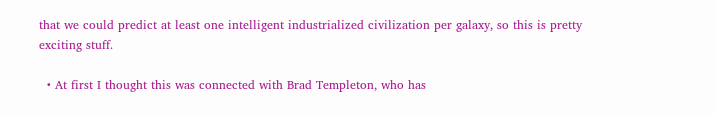that we could predict at least one intelligent industrialized civilization per galaxy, so this is pretty exciting stuff.

  • At first I thought this was connected with Brad Templeton, who has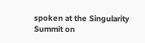spoken at the Singularity Summit on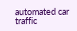automated car traffic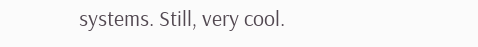systems. Still, very cool.